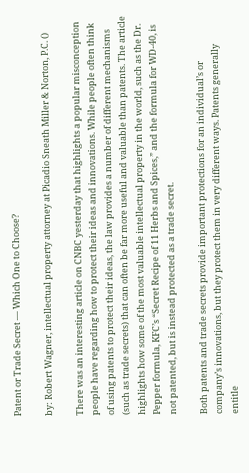Patent or Trade Secret — Which One to Choose?

by: Robert Wagner, intellectual property attorney at Picadio Sneath Miller & Norton, P.C. ()

There was an interesting article on CNBC yesterday that highlights a popular misconception people have regarding how to protect their ideas and innovations. While people often think of using patents to protect their ideas, the law provides a number of different mechanisms (such as trade secrets) that can often be far more useful and valuable than patents. The article highlights how some of the most valuable intellectual property in the world, such as the Dr. Pepper formula, KFC’s “Secret Recipe of 11 Herbs and Spices,” and the formula for WD-40, is not patented, but is instead protected as a trade secret.

Both patents and trade secrets provide important protections for an individual’s or company’s innovations, but they protect them in very different ways. Patents generally entitle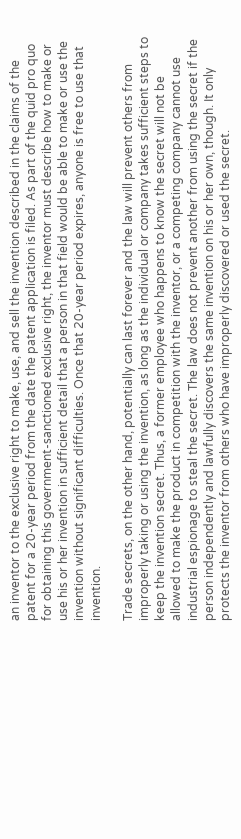an inventor to the exclusive right to make, use, and sell the invention described in the claims of the patent for a 20-year period from the date the patent application is filed. As part of the quid pro quo for obtaining this government-sanctioned exclusive right, the inventor must describe how to make or use his or her invention in sufficient detail that a person in that field would be able to make or use the invention without significant difficulties. Once that 20-year period expires, anyone is free to use that invention.

Trade secrets, on the other hand, potentially can last forever and the law will prevent others from improperly taking or using the invention, as long as the individual or company takes sufficient steps to keep the invention secret. Thus, a former employee who happens to know the secret will not be allowed to make the product in competition with the inventor, or a competing company cannot use industrial espionage to steal the secret. The law does not prevent another from using the secret if the person independently and lawfully discovers the same invention on his or her own, though. It only protects the inventor from others who have improperly discovered or used the secret.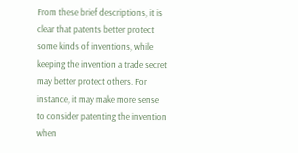From these brief descriptions, it is clear that patents better protect some kinds of inventions, while keeping the invention a trade secret may better protect others. For instance, it may make more sense to consider patenting the invention when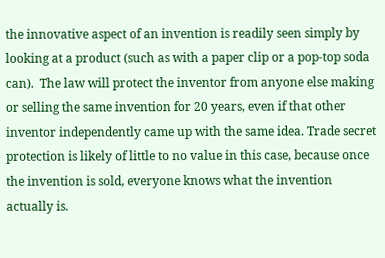the innovative aspect of an invention is readily seen simply by looking at a product (such as with a paper clip or a pop-top soda can).  The law will protect the inventor from anyone else making or selling the same invention for 20 years, even if that other inventor independently came up with the same idea. Trade secret protection is likely of little to no value in this case, because once the invention is sold, everyone knows what the invention actually is.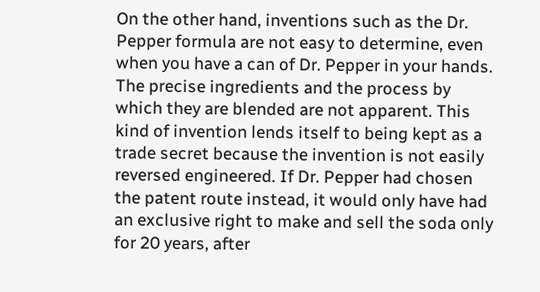On the other hand, inventions such as the Dr. Pepper formula are not easy to determine, even when you have a can of Dr. Pepper in your hands. The precise ingredients and the process by which they are blended are not apparent. This kind of invention lends itself to being kept as a trade secret because the invention is not easily reversed engineered. If Dr. Pepper had chosen the patent route instead, it would only have had an exclusive right to make and sell the soda only for 20 years, after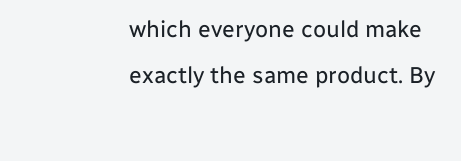which everyone could make exactly the same product. By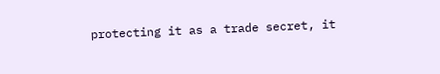protecting it as a trade secret, it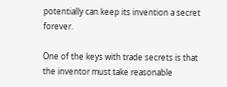potentially can keep its invention a secret forever.

One of the keys with trade secrets is that the inventor must take reasonable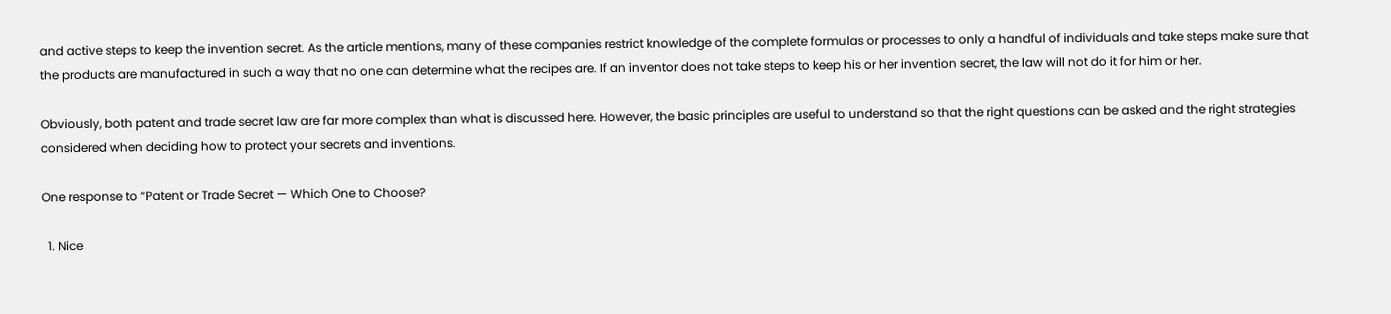and active steps to keep the invention secret. As the article mentions, many of these companies restrict knowledge of the complete formulas or processes to only a handful of individuals and take steps make sure that the products are manufactured in such a way that no one can determine what the recipes are. If an inventor does not take steps to keep his or her invention secret, the law will not do it for him or her.

Obviously, both patent and trade secret law are far more complex than what is discussed here. However, the basic principles are useful to understand so that the right questions can be asked and the right strategies considered when deciding how to protect your secrets and inventions.

One response to “Patent or Trade Secret — Which One to Choose?

  1. Nice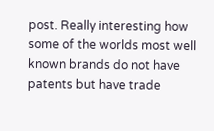post. Really interesting how some of the worlds most well known brands do not have patents but have trade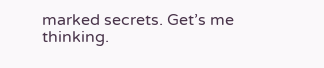marked secrets. Get’s me thinking.